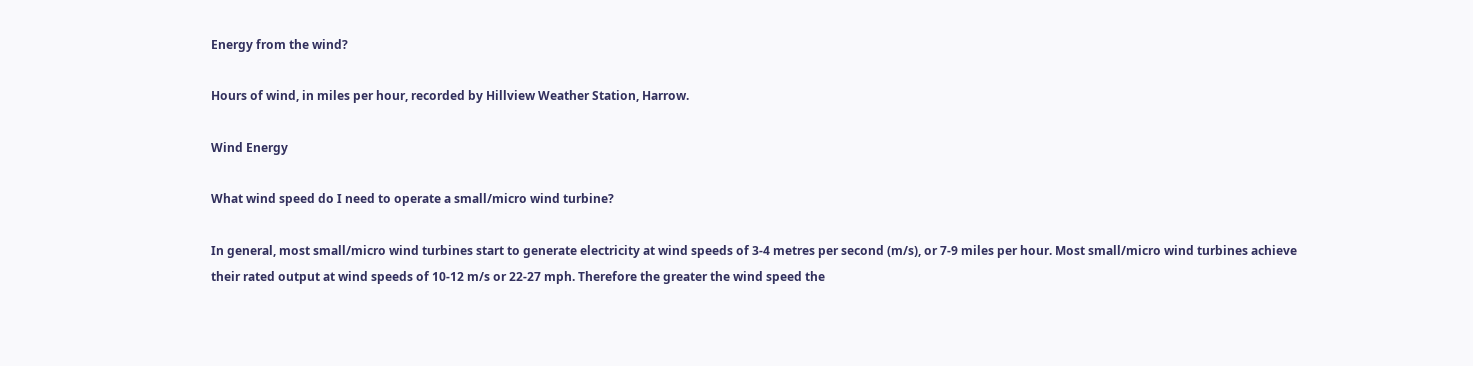Energy from the wind?

Hours of wind, in miles per hour, recorded by Hillview Weather Station, Harrow.

Wind Energy

What wind speed do I need to operate a small/micro wind turbine?

In general, most small/micro wind turbines start to generate electricity at wind speeds of 3-4 metres per second (m/s), or 7-9 miles per hour. Most small/micro wind turbines achieve their rated output at wind speeds of 10-12 m/s or 22-27 mph. Therefore the greater the wind speed the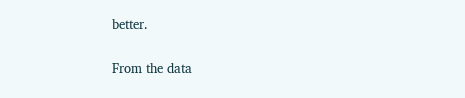better.

From the data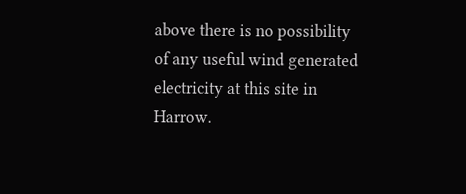above there is no possibility of any useful wind generated electricity at this site in Harrow.